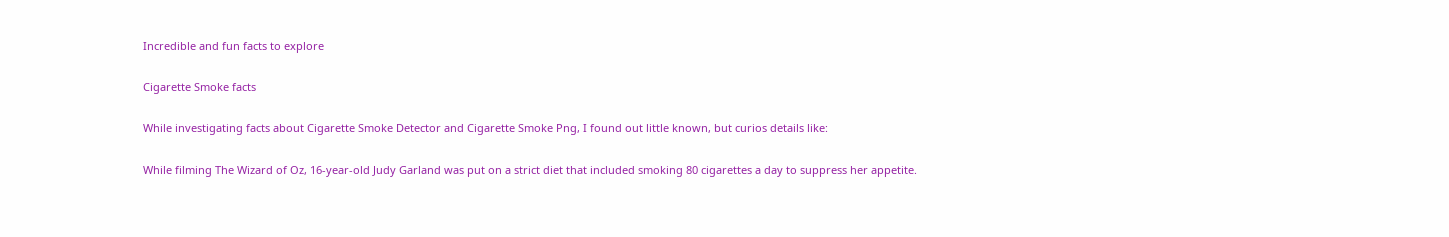Incredible and fun facts to explore

Cigarette Smoke facts

While investigating facts about Cigarette Smoke Detector and Cigarette Smoke Png, I found out little known, but curios details like:

While filming The Wizard of Oz, 16-year-old Judy Garland was put on a strict diet that included smoking 80 cigarettes a day to suppress her appetite.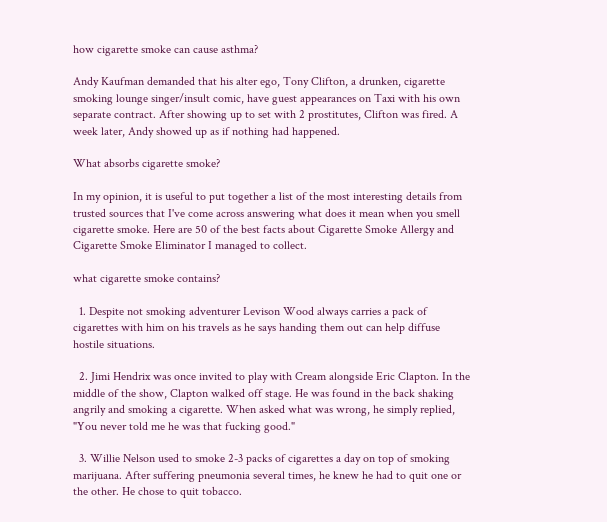how cigarette smoke can cause asthma?

Andy Kaufman demanded that his alter ego, Tony Clifton, a drunken, cigarette smoking lounge singer/insult comic, have guest appearances on Taxi with his own separate contract. After showing up to set with 2 prostitutes, Clifton was fired. A week later, Andy showed up as if nothing had happened.

What absorbs cigarette smoke?

In my opinion, it is useful to put together a list of the most interesting details from trusted sources that I've come across answering what does it mean when you smell cigarette smoke. Here are 50 of the best facts about Cigarette Smoke Allergy and Cigarette Smoke Eliminator I managed to collect.

what cigarette smoke contains?

  1. Despite not smoking adventurer Levison Wood always carries a pack of cigarettes with him on his travels as he says handing them out can help diffuse hostile situations.

  2. Jimi Hendrix was once invited to play with Cream alongside Eric Clapton. In the middle of the show, Clapton walked off stage. He was found in the back shaking angrily and smoking a cigarette. When asked what was wrong, he simply replied, "You never told me he was that fucking good."

  3. Willie Nelson used to smoke 2-3 packs of cigarettes a day on top of smoking marijuana. After suffering pneumonia several times, he knew he had to quit one or the other. He chose to quit tobacco.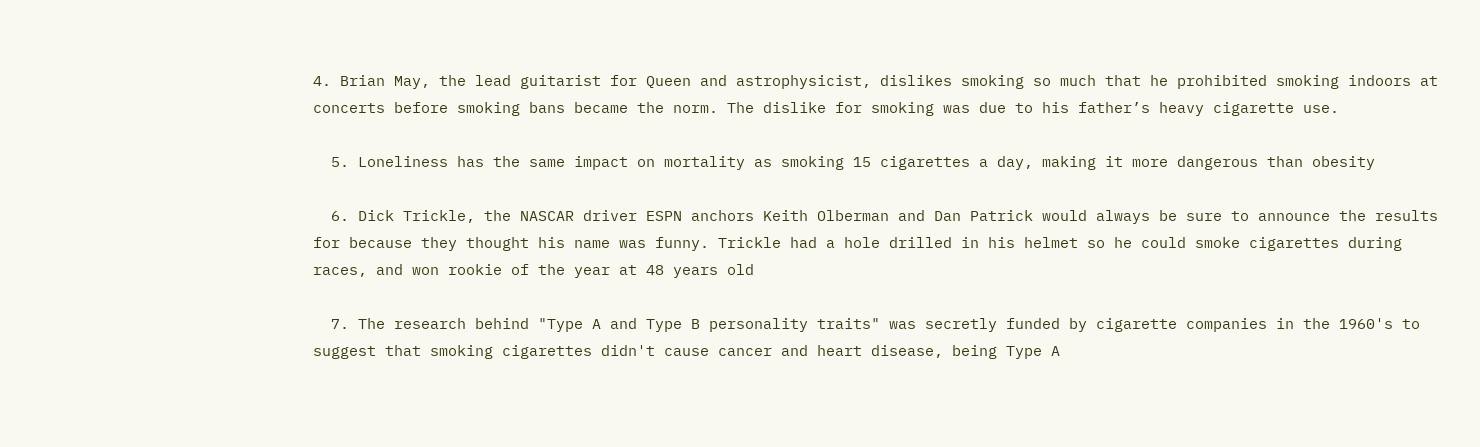4. Brian May, the lead guitarist for Queen and astrophysicist, dislikes smoking so much that he prohibited smoking indoors at concerts before smoking bans became the norm. The dislike for smoking was due to his father’s heavy cigarette use.

  5. Loneliness has the same impact on mortality as smoking 15 cigarettes a day, making it more dangerous than obesity

  6. Dick Trickle, the NASCAR driver ESPN anchors Keith Olberman and Dan Patrick would always be sure to announce the results for because they thought his name was funny. Trickle had a hole drilled in his helmet so he could smoke cigarettes during races, and won rookie of the year at 48 years old

  7. The research behind "Type A and Type B personality traits" was secretly funded by cigarette companies in the 1960's to suggest that smoking cigarettes didn't cause cancer and heart disease, being Type A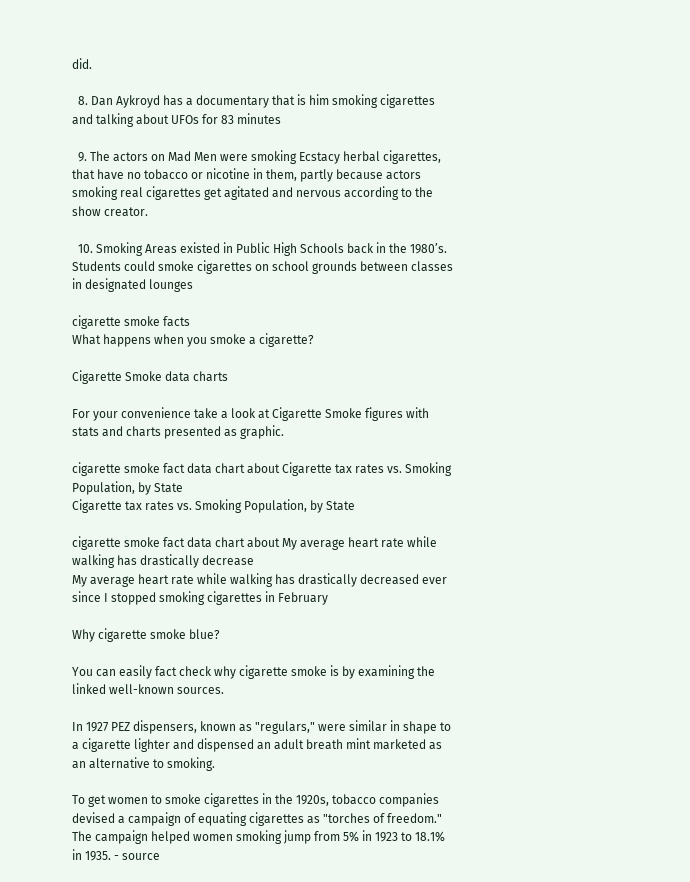did.

  8. Dan Aykroyd has a documentary that is him smoking cigarettes and talking about UFOs for 83 minutes

  9. The actors on Mad Men were smoking Ecstacy herbal cigarettes, that have no tobacco or nicotine in them, partly because actors smoking real cigarettes get agitated and nervous according to the show creator.

  10. Smoking Areas existed in Public High Schools back in the 1980’s. Students could smoke cigarettes on school grounds between classes in designated lounges

cigarette smoke facts
What happens when you smoke a cigarette?

Cigarette Smoke data charts

For your convenience take a look at Cigarette Smoke figures with stats and charts presented as graphic.

cigarette smoke fact data chart about Cigarette tax rates vs. Smoking Population, by State
Cigarette tax rates vs. Smoking Population, by State

cigarette smoke fact data chart about My average heart rate while walking has drastically decrease
My average heart rate while walking has drastically decreased ever since I stopped smoking cigarettes in February

Why cigarette smoke blue?

You can easily fact check why cigarette smoke is by examining the linked well-known sources.

In 1927 PEZ dispensers, known as "regulars," were similar in shape to a cigarette lighter and dispensed an adult breath mint marketed as an alternative to smoking.

To get women to smoke cigarettes in the 1920s, tobacco companies devised a campaign of equating cigarettes as "torches of freedom." The campaign helped women smoking jump from 5% in 1923 to 18.1% in 1935. - source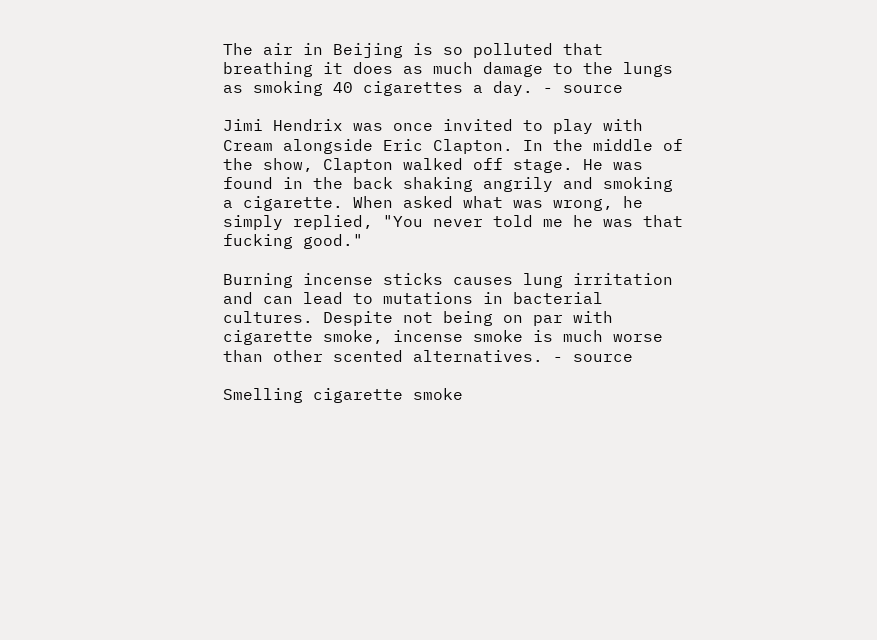The air in Beijing is so polluted that breathing it does as much damage to the lungs as smoking 40 cigarettes a day. - source

Jimi Hendrix was once invited to play with Cream alongside Eric Clapton. In the middle of the show, Clapton walked off stage. He was found in the back shaking angrily and smoking a cigarette. When asked what was wrong, he simply replied, "You never told me he was that fucking good."

Burning incense sticks causes lung irritation and can lead to mutations in bacterial cultures. Despite not being on par with cigarette smoke, incense smoke is much worse than other scented alternatives. - source

Smelling cigarette smoke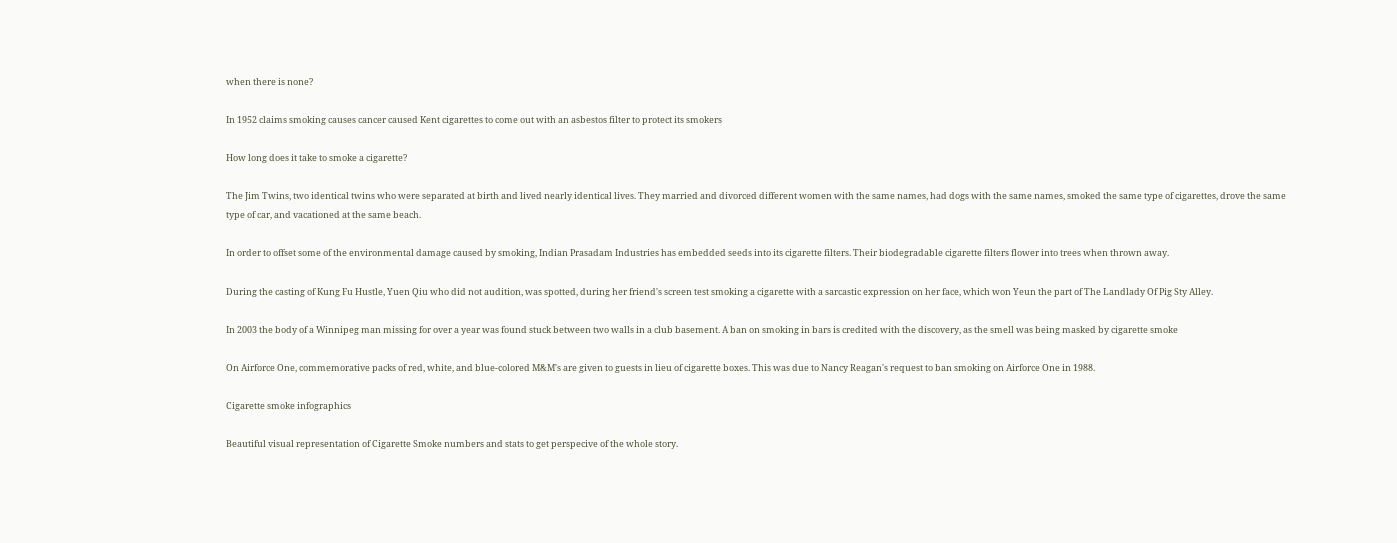when there is none?

In 1952 claims smoking causes cancer caused Kent cigarettes to come out with an asbestos filter to protect its smokers

How long does it take to smoke a cigarette?

The Jim Twins, two identical twins who were separated at birth and lived nearly identical lives. They married and divorced different women with the same names, had dogs with the same names, smoked the same type of cigarettes, drove the same type of car, and vacationed at the same beach.

In order to offset some of the environmental damage caused by smoking, Indian Prasadam Industries has embedded seeds into its cigarette filters. Their biodegradable cigarette filters flower into trees when thrown away.

During the casting of Kung Fu Hustle, Yuen Qiu who did not audition, was spotted, during her friend's screen test smoking a cigarette with a sarcastic expression on her face, which won Yeun the part of The Landlady Of Pig Sty Alley.

In 2003 the body of a Winnipeg man missing for over a year was found stuck between two walls in a club basement. A ban on smoking in bars is credited with the discovery, as the smell was being masked by cigarette smoke

On Airforce One, commemorative packs of red, white, and blue-colored M&M's are given to guests in lieu of cigarette boxes. This was due to Nancy Reagan's request to ban smoking on Airforce One in 1988.

Cigarette smoke infographics

Beautiful visual representation of Cigarette Smoke numbers and stats to get perspecive of the whole story.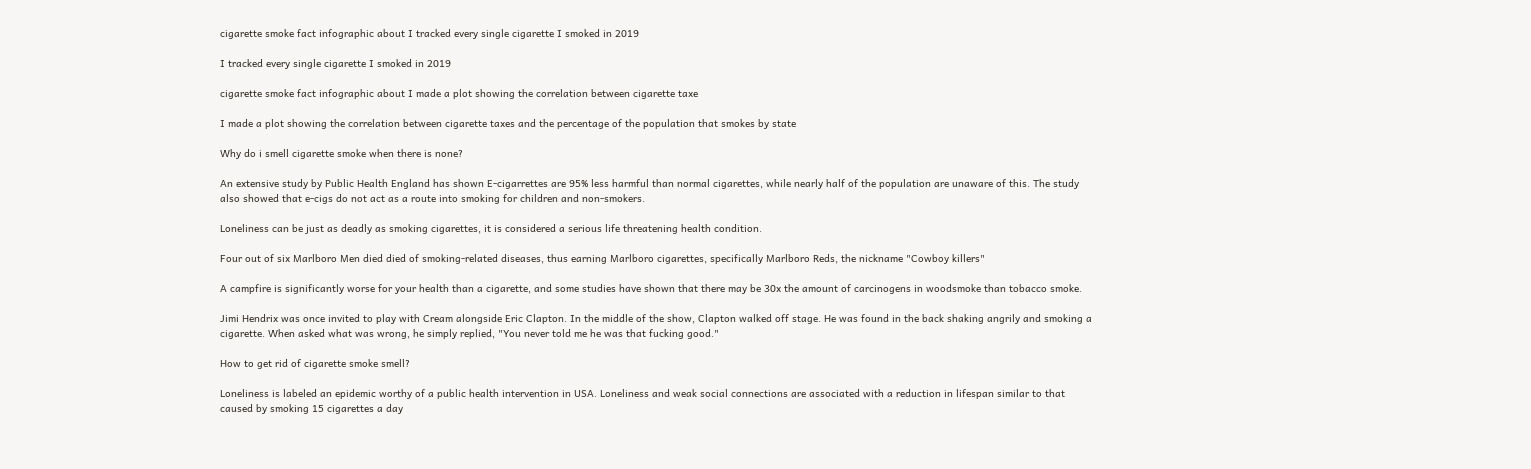cigarette smoke fact infographic about I tracked every single cigarette I smoked in 2019

I tracked every single cigarette I smoked in 2019

cigarette smoke fact infographic about I made a plot showing the correlation between cigarette taxe

I made a plot showing the correlation between cigarette taxes and the percentage of the population that smokes by state

Why do i smell cigarette smoke when there is none?

An extensive study by Public Health England has shown E-cigarrettes are 95% less harmful than normal cigarettes, while nearly half of the population are unaware of this. The study also showed that e-cigs do not act as a route into smoking for children and non-smokers.

Loneliness can be just as deadly as smoking cigarettes, it is considered a serious life threatening health condition.

Four out of six Marlboro Men died died of smoking-related diseases, thus earning Marlboro cigarettes, specifically Marlboro Reds, the nickname "Cowboy killers"

A campfire is significantly worse for your health than a cigarette, and some studies have shown that there may be 30x the amount of carcinogens in woodsmoke than tobacco smoke.

Jimi Hendrix was once invited to play with Cream alongside Eric Clapton. In the middle of the show, Clapton walked off stage. He was found in the back shaking angrily and smoking a cigarette. When asked what was wrong, he simply replied, "You never told me he was that fucking good."

How to get rid of cigarette smoke smell?

Loneliness is labeled an epidemic worthy of a public health intervention in USA. Loneliness and weak social connections are associated with a reduction in lifespan similar to that caused by smoking 15 cigarettes a day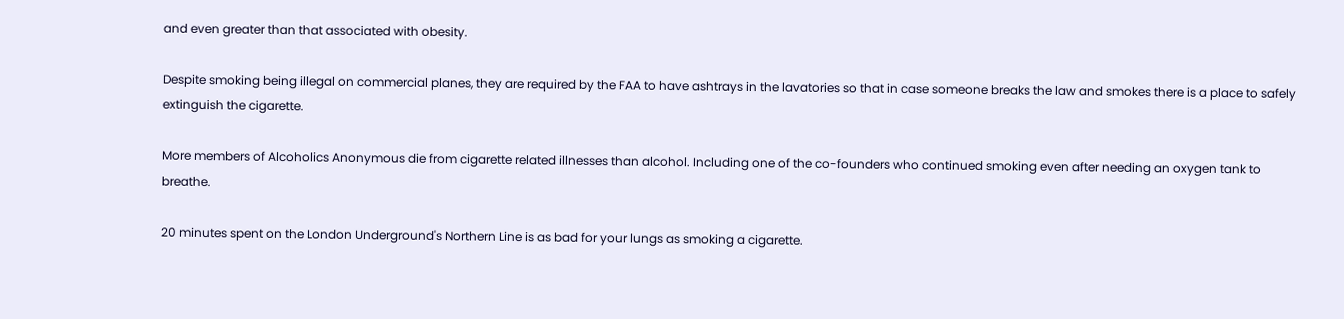and even greater than that associated with obesity.

Despite smoking being illegal on commercial planes, they are required by the FAA to have ashtrays in the lavatories so that in case someone breaks the law and smokes there is a place to safely extinguish the cigarette.

More members of Alcoholics Anonymous die from cigarette related illnesses than alcohol. Including one of the co-founders who continued smoking even after needing an oxygen tank to breathe.

20 minutes spent on the London Underground's Northern Line is as bad for your lungs as smoking a cigarette.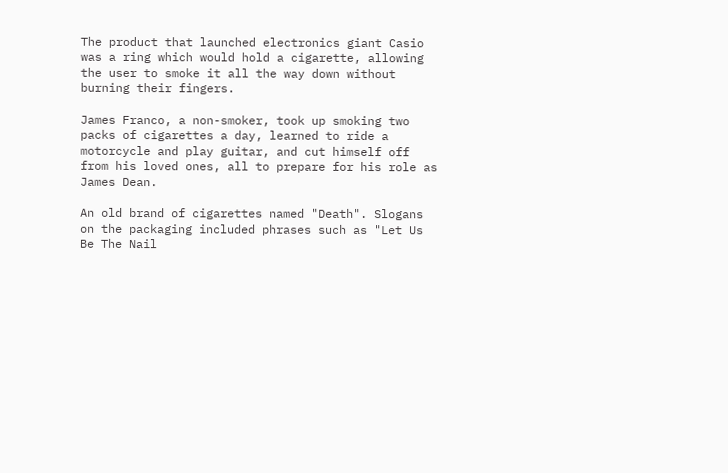The product that launched electronics giant Casio was a ring which would hold a cigarette, allowing the user to smoke it all the way down without burning their fingers.

James Franco, a non-smoker, took up smoking two packs of cigarettes a day, learned to ride a motorcycle and play guitar, and cut himself off from his loved ones, all to prepare for his role as James Dean.

An old brand of cigarettes named "Death". Slogans on the packaging included phrases such as "Let Us Be The Nail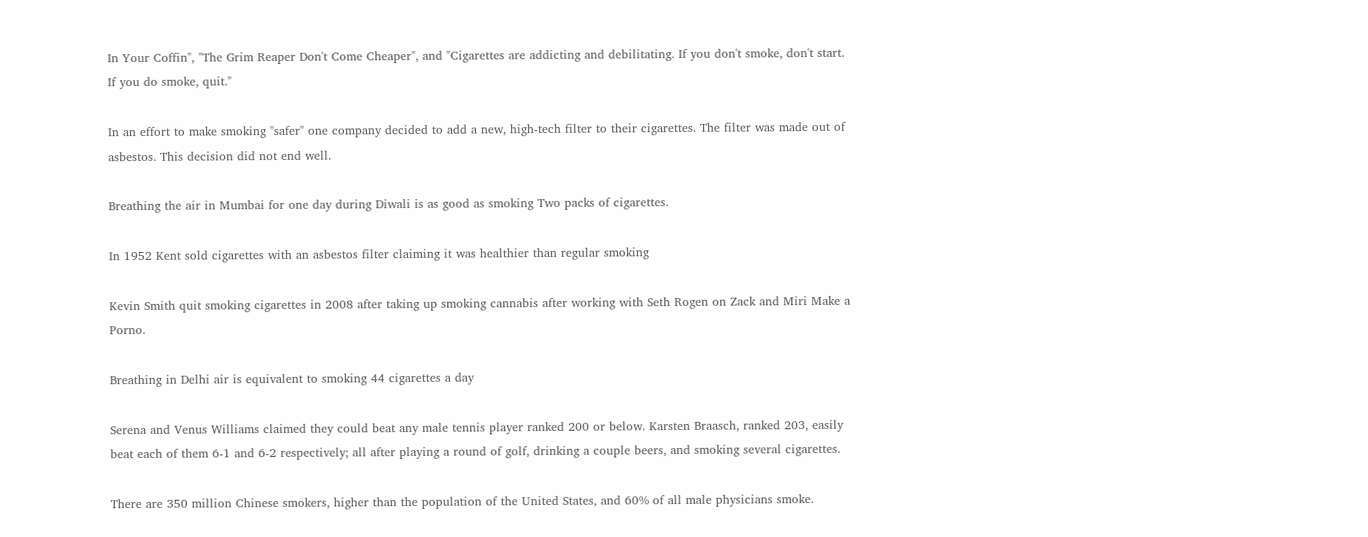In Your Coffin", "The Grim Reaper Don't Come Cheaper", and "Cigarettes are addicting and debilitating. If you don't smoke, don't start. If you do smoke, quit."

In an effort to make smoking "safer" one company decided to add a new, high-tech filter to their cigarettes. The filter was made out of asbestos. This decision did not end well.

Breathing the air in Mumbai for one day during Diwali is as good as smoking Two packs of cigarettes.

In 1952 Kent sold cigarettes with an asbestos filter claiming it was healthier than regular smoking

Kevin Smith quit smoking cigarettes in 2008 after taking up smoking cannabis after working with Seth Rogen on Zack and Miri Make a Porno.

Breathing in Delhi air is equivalent to smoking 44 cigarettes a day

Serena and Venus Williams claimed they could beat any male tennis player ranked 200 or below. Karsten Braasch, ranked 203, easily beat each of them 6-1 and 6-2 respectively; all after playing a round of golf, drinking a couple beers, and smoking several cigarettes.

There are 350 million Chinese smokers, higher than the population of the United States, and 60% of all male physicians smoke.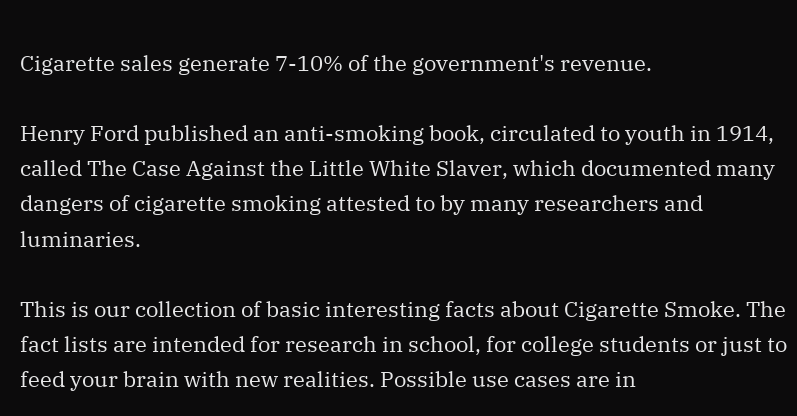Cigarette sales generate 7-10% of the government's revenue.

Henry Ford published an anti-smoking book, circulated to youth in 1914, called The Case Against the Little White Slaver, which documented many dangers of cigarette smoking attested to by many researchers and luminaries.

This is our collection of basic interesting facts about Cigarette Smoke. The fact lists are intended for research in school, for college students or just to feed your brain with new realities. Possible use cases are in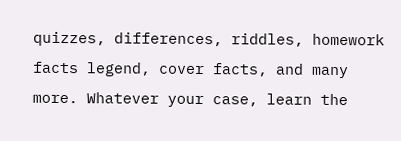quizzes, differences, riddles, homework facts legend, cover facts, and many more. Whatever your case, learn the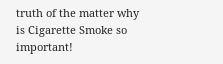truth of the matter why is Cigarette Smoke so important!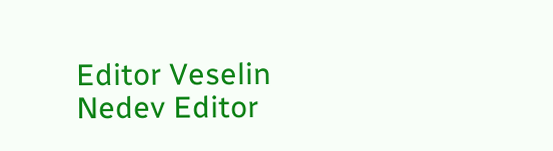Editor Veselin Nedev Editor